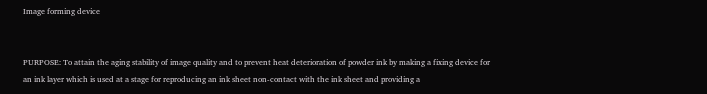Image forming device


PURPOSE: To attain the aging stability of image quality and to prevent heat deterioration of powder ink by making a fixing device for an ink layer which is used at a stage for reproducing an ink sheet non-contact with the ink sheet and providing a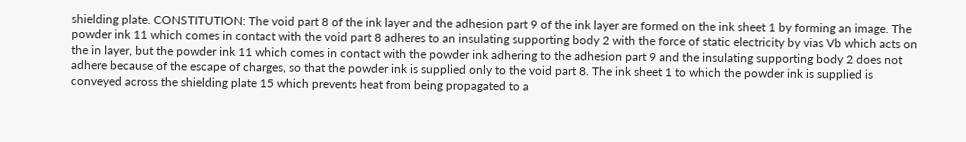shielding plate. CONSTITUTION: The void part 8 of the ink layer and the adhesion part 9 of the ink layer are formed on the ink sheet 1 by forming an image. The powder ink 11 which comes in contact with the void part 8 adheres to an insulating supporting body 2 with the force of static electricity by vias Vb which acts on the in layer, but the powder ink 11 which comes in contact with the powder ink adhering to the adhesion part 9 and the insulating supporting body 2 does not adhere because of the escape of charges, so that the powder ink is supplied only to the void part 8. The ink sheet 1 to which the powder ink is supplied is conveyed across the shielding plate 15 which prevents heat from being propagated to a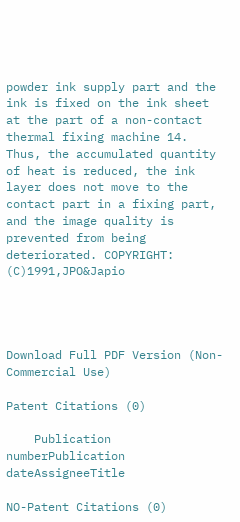powder ink supply part and the ink is fixed on the ink sheet at the part of a non-contact thermal fixing machine 14. Thus, the accumulated quantity of heat is reduced, the ink layer does not move to the contact part in a fixing part, and the image quality is prevented from being deteriorated. COPYRIGHT: (C)1991,JPO&Japio




Download Full PDF Version (Non-Commercial Use)

Patent Citations (0)

    Publication numberPublication dateAssigneeTitle

NO-Patent Citations (0)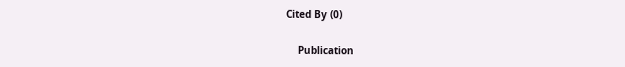Cited By (0)

    Publication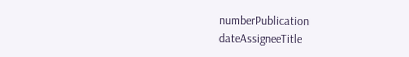numberPublication dateAssigneeTitle